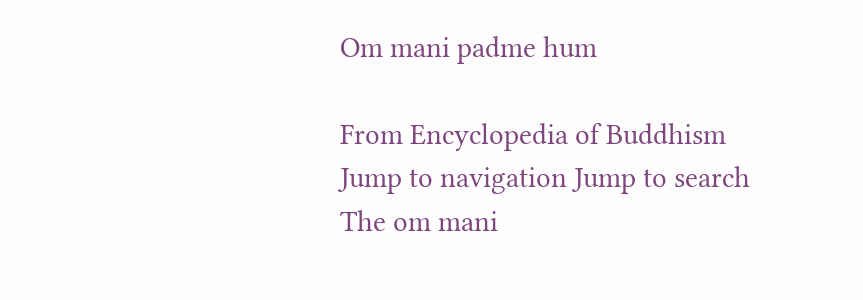Om mani padme hum

From Encyclopedia of Buddhism
Jump to navigation Jump to search
The om mani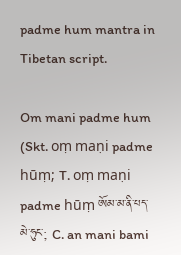padme hum mantra in Tibetan script.

Om mani padme hum (Skt. oṃ maṇi padme hūṃ; T. oṃ maṇi padme hūṃ ཨོམ་མ་ནི་པད་མེ་ཧུང་; C. an mani bami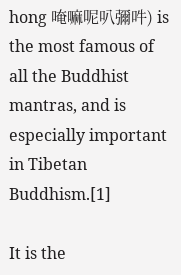hong 唵嘛呢叭彌吽) is the most famous of all the Buddhist mantras, and is especially important in Tibetan Buddhism.[1]

It is the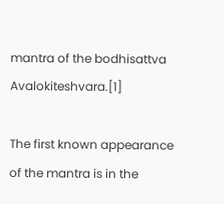mantra of the bodhisattva Avalokiteshvara.[1]

The first known appearance of the mantra is in the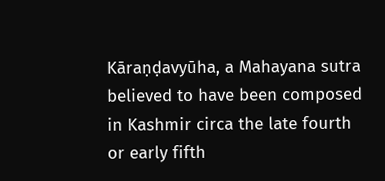Kāraṇḍavyūha, a Mahayana sutra believed to have been composed in Kashmir circa the late fourth or early fifth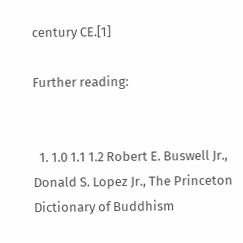century CE.[1]

Further reading:


  1. 1.0 1.1 1.2 Robert E. Buswell Jr., Donald S. Lopez Jr., The Princeton Dictionary of Buddhism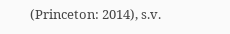(Princeton: 2014), s.v.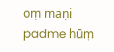oṃ maṇi padme hūṃ